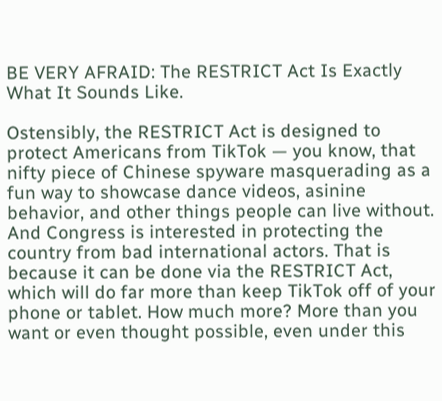BE VERY AFRAID: The RESTRICT Act Is Exactly What It Sounds Like.

Ostensibly, the RESTRICT Act is designed to protect Americans from TikTok — you know, that nifty piece of Chinese spyware masquerading as a fun way to showcase dance videos, asinine behavior, and other things people can live without. And Congress is interested in protecting the country from bad international actors. That is because it can be done via the RESTRICT Act, which will do far more than keep TikTok off of your phone or tablet. How much more? More than you want or even thought possible, even under this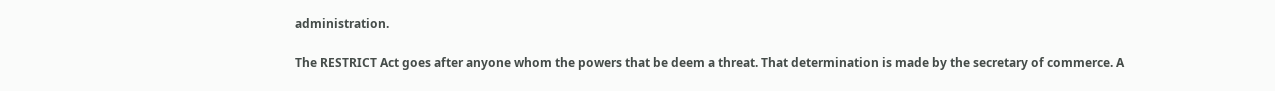administration.

The RESTRICT Act goes after anyone whom the powers that be deem a threat. That determination is made by the secretary of commerce. A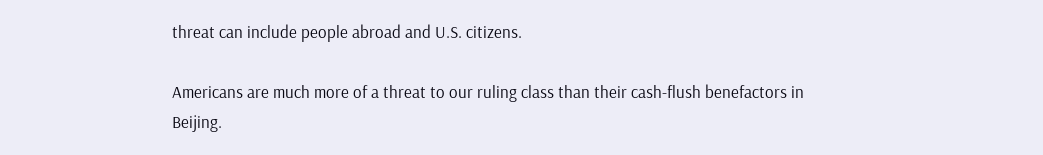threat can include people abroad and U.S. citizens.

Americans are much more of a threat to our ruling class than their cash-flush benefactors in Beijing.